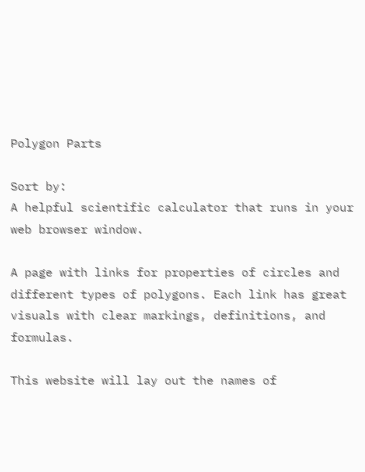Polygon Parts

Sort by:
A helpful scientific calculator that runs in your web browser window.

A page with links for properties of circles and different types of polygons. Each link has great visuals with clear markings, definitions, and formulas.

This website will lay out the names of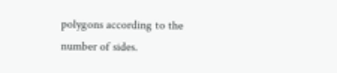polygons according to the number of sides.